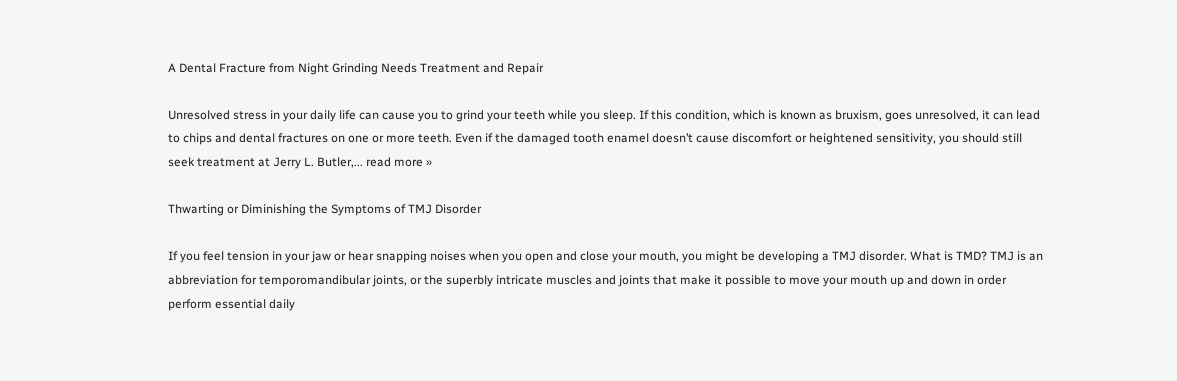A Dental Fracture from Night Grinding Needs Treatment and Repair

Unresolved stress in your daily life can cause you to grind your teeth while you sleep. If this condition, which is known as bruxism, goes unresolved, it can lead to chips and dental fractures on one or more teeth. Even if the damaged tooth enamel doesn’t cause discomfort or heightened sensitivity, you should still seek treatment at Jerry L. Butler,... read more »

Thwarting or Diminishing the Symptoms of TMJ Disorder

If you feel tension in your jaw or hear snapping noises when you open and close your mouth, you might be developing a TMJ disorder. What is TMD? TMJ is an abbreviation for temporomandibular joints, or the superbly intricate muscles and joints that make it possible to move your mouth up and down in order perform essential daily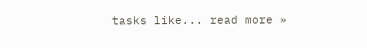tasks like... read more »